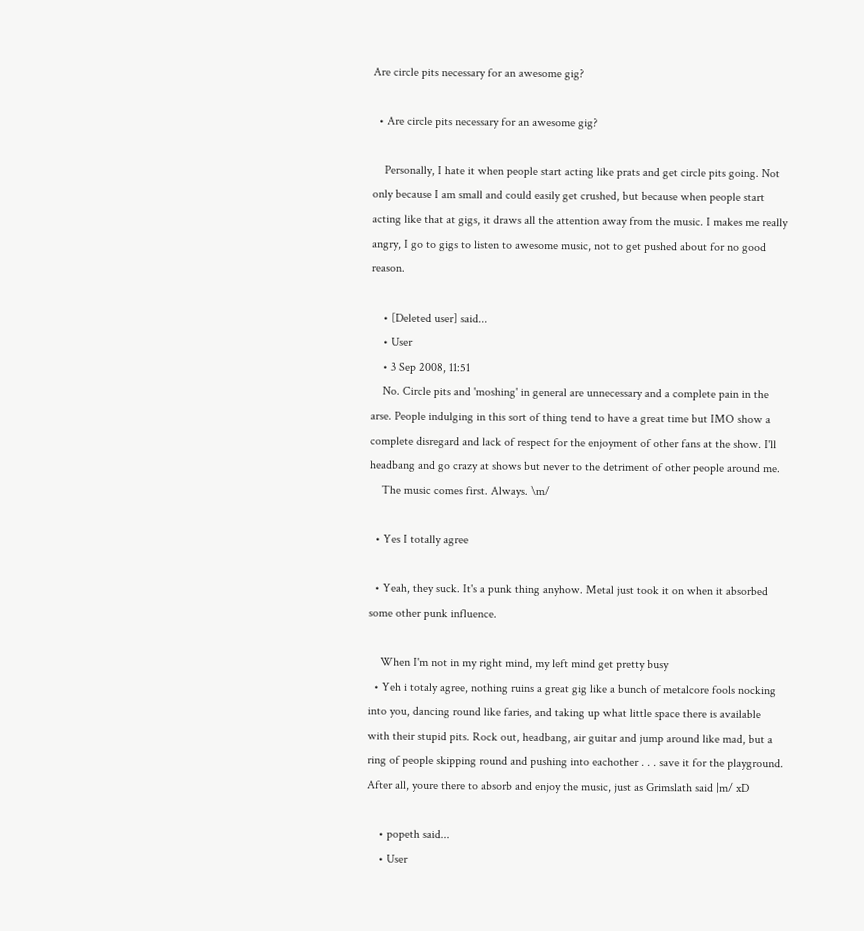Are circle pits necessary for an awesome gig?

  • Are circle pits necessary for an awesome gig?

    Personally, I hate it when people start acting like prats and get circle pits going. Not only because I am small and could easily get crushed, but because when people start acting like that at gigs, it draws all the attention away from the music. I makes me really angry, I go to gigs to listen to awesome music, not to get pushed about for no good reason.

    • [Deleted user] said...
    • User
    • 3 Sep 2008, 11:51
    No. Circle pits and 'moshing' in general are unnecessary and a complete pain in the arse. People indulging in this sort of thing tend to have a great time but IMO show a complete disregard and lack of respect for the enjoyment of other fans at the show. I'll headbang and go crazy at shows but never to the detriment of other people around me.
    The music comes first. Always. \m/

  • Yes I totally agree

  • Yeah, they suck. It's a punk thing anyhow. Metal just took it on when it absorbed some other punk influence.

    When I'm not in my right mind, my left mind get pretty busy
  • Yeh i totaly agree, nothing ruins a great gig like a bunch of metalcore fools nocking into you, dancing round like faries, and taking up what little space there is available with their stupid pits. Rock out, headbang, air guitar and jump around like mad, but a ring of people skipping round and pushing into eachother . . . save it for the playground. After all, youre there to absorb and enjoy the music, just as Grimslath said |m/ xD

    • popeth said...
    • User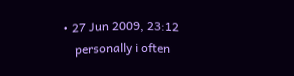• 27 Jun 2009, 23:12
    personally i often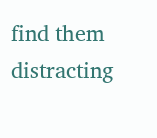find them distracting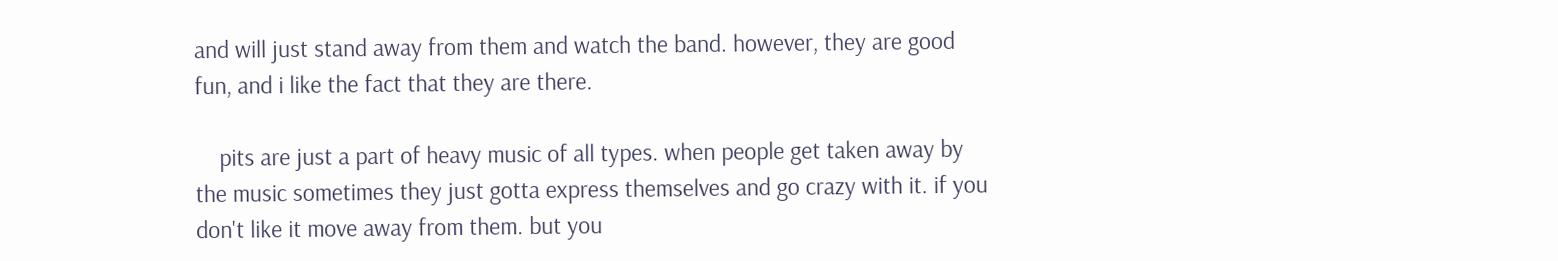and will just stand away from them and watch the band. however, they are good fun, and i like the fact that they are there.

    pits are just a part of heavy music of all types. when people get taken away by the music sometimes they just gotta express themselves and go crazy with it. if you don't like it move away from them. but you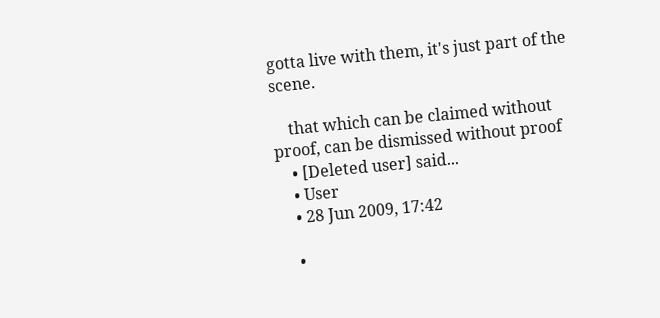gotta live with them, it's just part of the scene.

    that which can be claimed without proof, can be dismissed without proof
    • [Deleted user] said...
    • User
    • 28 Jun 2009, 17:42

    •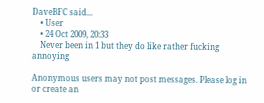DaveBFC said...
    • User
    • 24 Oct 2009, 20:33
    Never been in 1 but they do like rather fucking annoying

Anonymous users may not post messages. Please log in or create an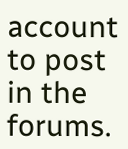account to post in the forums.